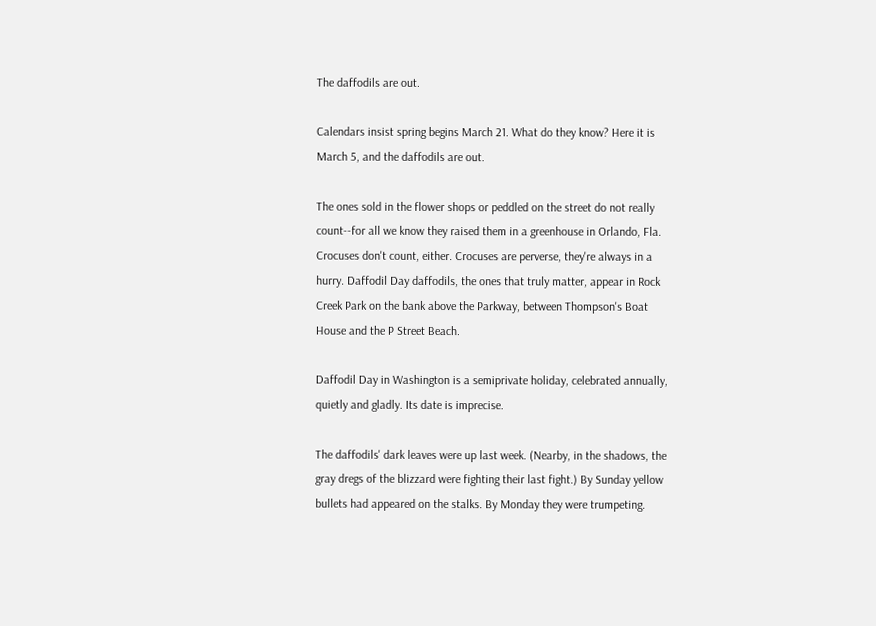The daffodils are out.

Calendars insist spring begins March 21. What do they know? Here it is March 5, and the daffodils are out.

The ones sold in the flower shops or peddled on the street do not really count--for all we know they raised them in a greenhouse in Orlando, Fla. Crocuses don't count, either. Crocuses are perverse, they're always in a hurry. Daffodil Day daffodils, the ones that truly matter, appear in Rock Creek Park on the bank above the Parkway, between Thompson's Boat House and the P Street Beach.

Daffodil Day in Washington is a semiprivate holiday, celebrated annually, quietly and gladly. Its date is imprecise.

The daffodils' dark leaves were up last week. (Nearby, in the shadows, the gray dregs of the blizzard were fighting their last fight.) By Sunday yellow bullets had appeared on the stalks. By Monday they were trumpeting.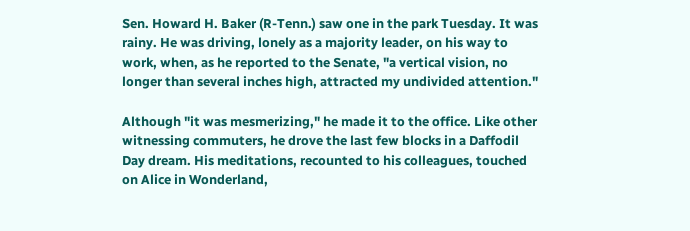Sen. Howard H. Baker (R-Tenn.) saw one in the park Tuesday. It was rainy. He was driving, lonely as a majority leader, on his way to work, when, as he reported to the Senate, "a vertical vision, no longer than several inches high, attracted my undivided attention."

Although "it was mesmerizing," he made it to the office. Like other witnessing commuters, he drove the last few blocks in a Daffodil Day dream. His meditations, recounted to his colleagues, touched on Alice in Wonderland,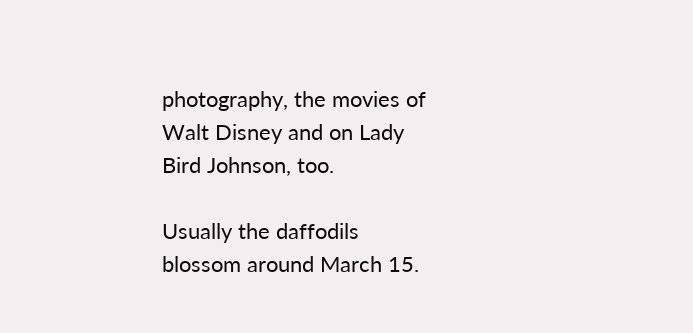photography, the movies of Walt Disney and on Lady Bird Johnson, too.

Usually the daffodils blossom around March 15.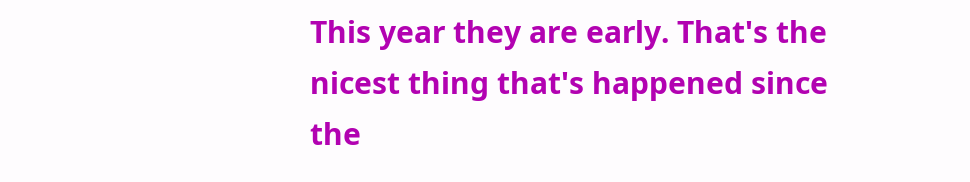This year they are early. That's the nicest thing that's happened since the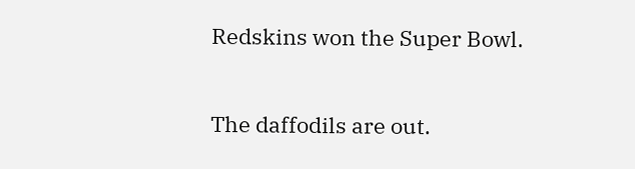Redskins won the Super Bowl.

The daffodils are out.